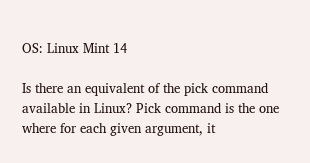OS: Linux Mint 14

Is there an equivalent of the pick command available in Linux? Pick command is the one where for each given argument, it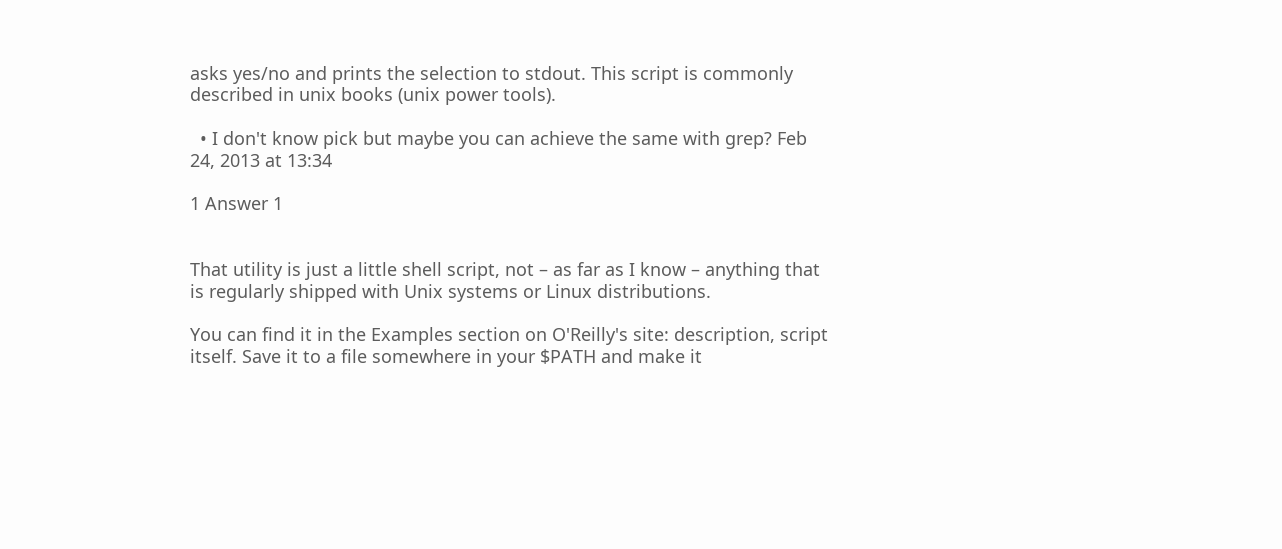asks yes/no and prints the selection to stdout. This script is commonly described in unix books (unix power tools).

  • I don't know pick but maybe you can achieve the same with grep? Feb 24, 2013 at 13:34

1 Answer 1


That utility is just a little shell script, not – as far as I know – anything that is regularly shipped with Unix systems or Linux distributions.

You can find it in the Examples section on O'Reilly's site: description, script itself. Save it to a file somewhere in your $PATH and make it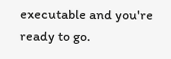executable and you're ready to go.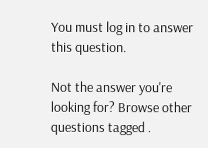You must log in to answer this question.

Not the answer you're looking for? Browse other questions tagged .